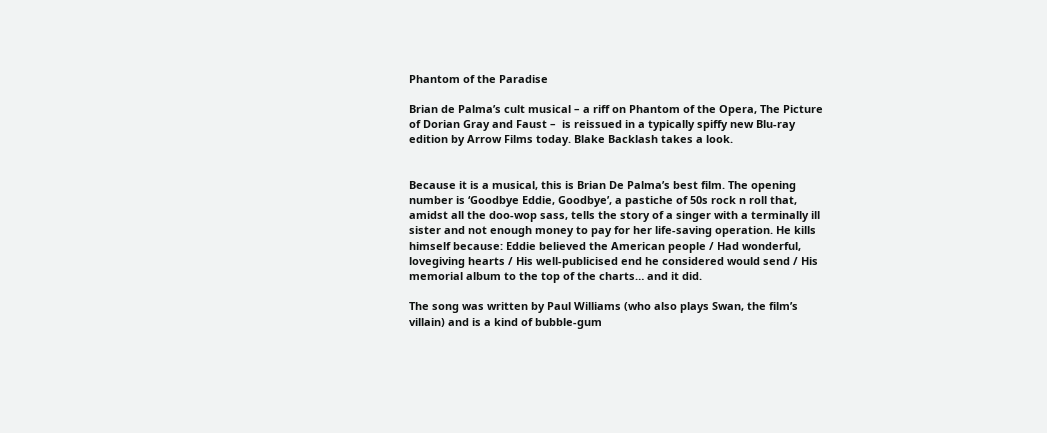Phantom of the Paradise

Brian de Palma’s cult musical – a riff on Phantom of the Opera, The Picture of Dorian Gray and Faust –  is reissued in a typically spiffy new Blu-ray edition by Arrow Films today. Blake Backlash takes a look.


Because it is a musical, this is Brian De Palma’s best film. The opening number is ‘Goodbye Eddie, Goodbye’, a pastiche of 50s rock n roll that, amidst all the doo-wop sass, tells the story of a singer with a terminally ill sister and not enough money to pay for her life-saving operation. He kills himself because: Eddie believed the American people / Had wonderful, lovegiving hearts / His well-publicised end he considered would send / His memorial album to the top of the charts… and it did.

The song was written by Paul Williams (who also plays Swan, the film’s villain) and is a kind of bubble-gum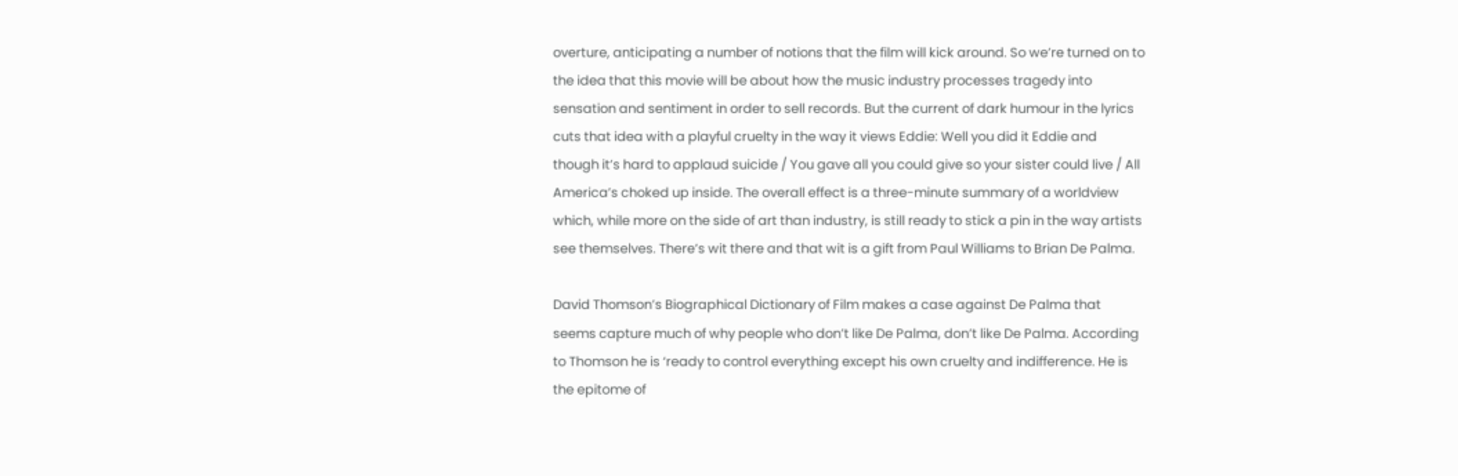overture, anticipating a number of notions that the film will kick around. So we’re turned on to the idea that this movie will be about how the music industry processes tragedy into sensation and sentiment in order to sell records. But the current of dark humour in the lyrics cuts that idea with a playful cruelty in the way it views Eddie: Well you did it Eddie and though it’s hard to applaud suicide / You gave all you could give so your sister could live / All America’s choked up inside. The overall effect is a three-minute summary of a worldview which, while more on the side of art than industry, is still ready to stick a pin in the way artists see themselves. There’s wit there and that wit is a gift from Paul Williams to Brian De Palma.

David Thomson’s Biographical Dictionary of Film makes a case against De Palma that seems capture much of why people who don’t like De Palma, don’t like De Palma. According to Thomson he is ‘ready to control everything except his own cruelty and indifference. He is the epitome of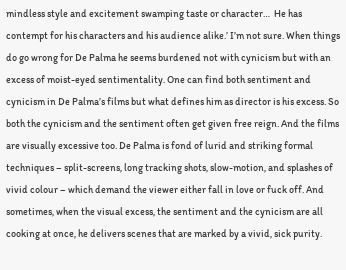mindless style and excitement swamping taste or character…  He has contempt for his characters and his audience alike.’ I’m not sure. When things do go wrong for De Palma he seems burdened not with cynicism but with an excess of moist-eyed sentimentality. One can find both sentiment and cynicism in De Palma’s films but what defines him as director is his excess. So both the cynicism and the sentiment often get given free reign. And the films are visually excessive too. De Palma is fond of lurid and striking formal techniques – split-screens, long tracking shots, slow-motion, and splashes of vivid colour – which demand the viewer either fall in love or fuck off. And sometimes, when the visual excess, the sentiment and the cynicism are all cooking at once, he delivers scenes that are marked by a vivid, sick purity.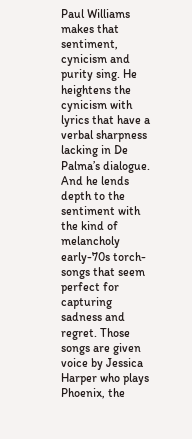Paul Williams makes that sentiment, cynicism and purity sing. He heightens the cynicism with lyrics that have a verbal sharpness lacking in De Palma’s dialogue. And he lends depth to the sentiment with the kind of melancholy early-70s torch-songs that seem perfect for capturing sadness and regret. Those songs are given voice by Jessica Harper who plays Phoenix, the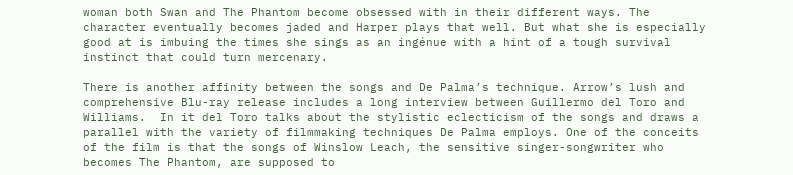woman both Swan and The Phantom become obsessed with in their different ways. The character eventually becomes jaded and Harper plays that well. But what she is especially good at is imbuing the times she sings as an ingénue with a hint of a tough survival instinct that could turn mercenary.

There is another affinity between the songs and De Palma’s technique. Arrow’s lush and comprehensive Blu-ray release includes a long interview between Guillermo del Toro and Williams.  In it del Toro talks about the stylistic eclecticism of the songs and draws a parallel with the variety of filmmaking techniques De Palma employs. One of the conceits of the film is that the songs of Winslow Leach, the sensitive singer-songwriter who becomes The Phantom, are supposed to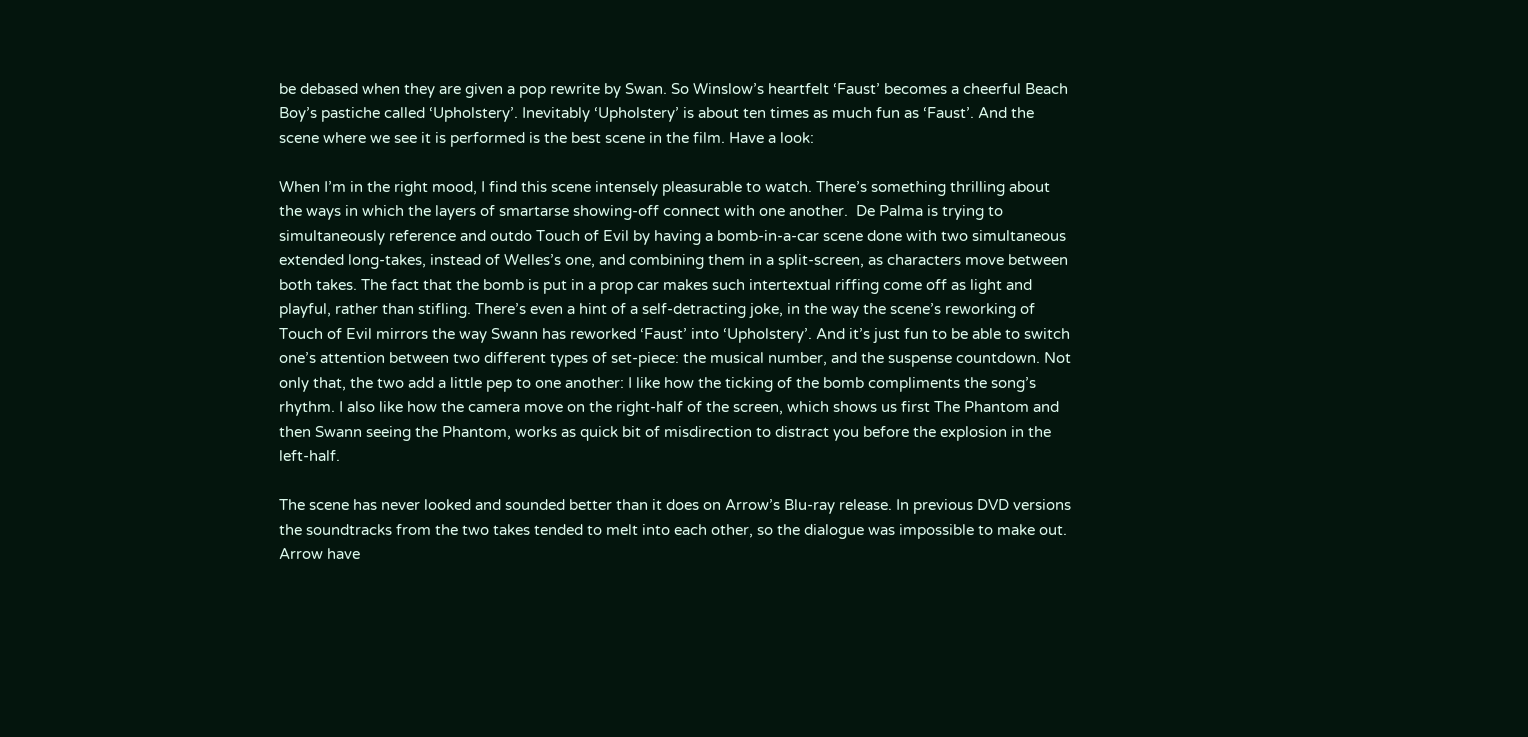be debased when they are given a pop rewrite by Swan. So Winslow’s heartfelt ‘Faust’ becomes a cheerful Beach Boy’s pastiche called ‘Upholstery’. Inevitably ‘Upholstery’ is about ten times as much fun as ‘Faust’. And the scene where we see it is performed is the best scene in the film. Have a look:

When I’m in the right mood, I find this scene intensely pleasurable to watch. There’s something thrilling about the ways in which the layers of smartarse showing-off connect with one another.  De Palma is trying to simultaneously reference and outdo Touch of Evil by having a bomb-in-a-car scene done with two simultaneous extended long-takes, instead of Welles’s one, and combining them in a split-screen, as characters move between both takes. The fact that the bomb is put in a prop car makes such intertextual riffing come off as light and playful, rather than stifling. There’s even a hint of a self-detracting joke, in the way the scene’s reworking of Touch of Evil mirrors the way Swann has reworked ‘Faust’ into ‘Upholstery’. And it’s just fun to be able to switch one’s attention between two different types of set-piece: the musical number, and the suspense countdown. Not only that, the two add a little pep to one another: I like how the ticking of the bomb compliments the song’s rhythm. I also like how the camera move on the right-half of the screen, which shows us first The Phantom and then Swann seeing the Phantom, works as quick bit of misdirection to distract you before the explosion in the left-half.

The scene has never looked and sounded better than it does on Arrow’s Blu-ray release. In previous DVD versions the soundtracks from the two takes tended to melt into each other, so the dialogue was impossible to make out. Arrow have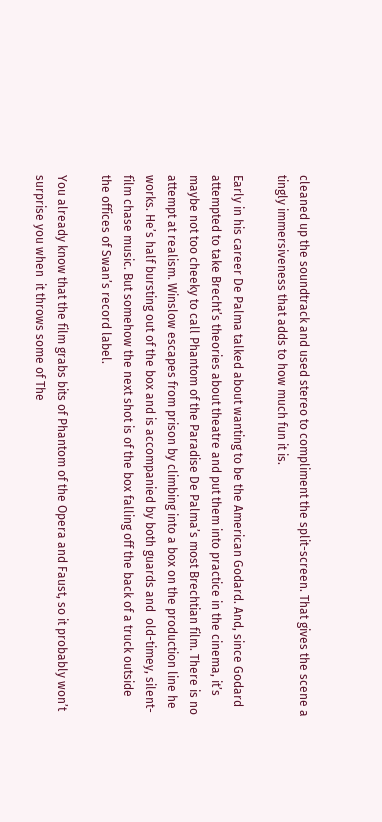cleaned up the soundtrack and used stereo to compliment the split-screen. That gives the scene a tingly immersiveness that adds to how much fun it is.

Early in his career De Palma talked about wanting to be the American Godard. And, since Godard attempted to take Brecht’s theories about theatre and put them into practice in the cinema, it’s maybe not too cheeky to call Phantom of the Paradise De Palma’s most Brechtian film. There is no attempt at realism. Winslow escapes from prison by climbing into a box on the production line he works. He’s half bursting out of the box and is accompanied by both guards and  old-timey, silent-film chase music. But somehow the next shot is of the box falling off the back of a truck outside the offices of Swan’s record label.

You already know that the film grabs bits of Phantom of the Opera and Faust, so it probably won’t surprise you when  it throws some of The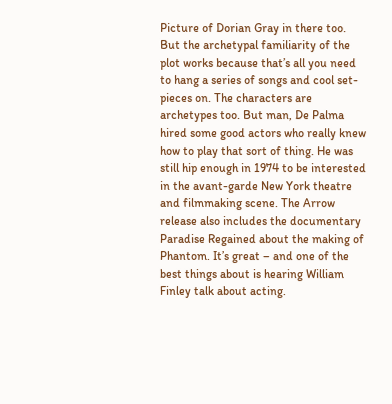Picture of Dorian Gray in there too. But the archetypal familiarity of the plot works because that’s all you need to hang a series of songs and cool set-pieces on. The characters are archetypes too. But man, De Palma hired some good actors who really knew how to play that sort of thing. He was still hip enough in 1974 to be interested in the avant-garde New York theatre and filmmaking scene. The Arrow release also includes the documentary Paradise Regained about the making of Phantom. It’s great – and one of the best things about is hearing William Finley talk about acting.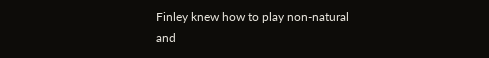Finley knew how to play non-natural and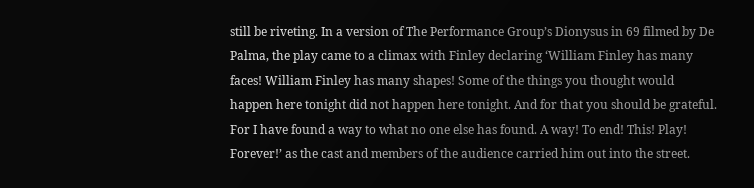still be riveting. In a version of The Performance Group’s Dionysus in 69 filmed by De Palma, the play came to a climax with Finley declaring ‘William Finley has many faces! William Finley has many shapes! Some of the things you thought would happen here tonight did not happen here tonight. And for that you should be grateful. For I have found a way to what no one else has found. A way! To end! This! Play! Forever!’ as the cast and members of the audience carried him out into the street.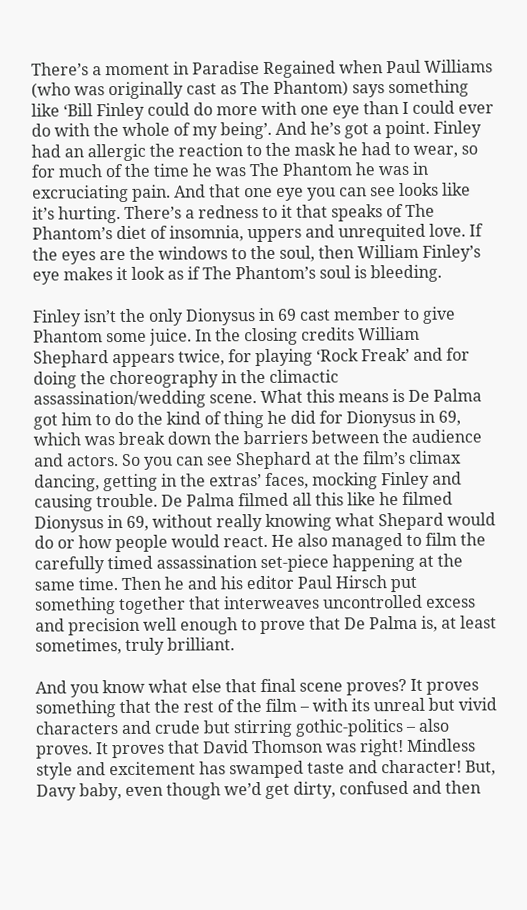There’s a moment in Paradise Regained when Paul Williams (who was originally cast as The Phantom) says something like ‘Bill Finley could do more with one eye than I could ever do with the whole of my being’. And he’s got a point. Finley had an allergic the reaction to the mask he had to wear, so for much of the time he was The Phantom he was in excruciating pain. And that one eye you can see looks like it’s hurting. There’s a redness to it that speaks of The Phantom’s diet of insomnia, uppers and unrequited love. If the eyes are the windows to the soul, then William Finley’s eye makes it look as if The Phantom’s soul is bleeding.

Finley isn’t the only Dionysus in 69 cast member to give Phantom some juice. In the closing credits William Shephard appears twice, for playing ‘Rock Freak’ and for doing the choreography in the climactic assassination/wedding scene. What this means is De Palma got him to do the kind of thing he did for Dionysus in 69, which was break down the barriers between the audience and actors. So you can see Shephard at the film’s climax dancing, getting in the extras’ faces, mocking Finley and causing trouble. De Palma filmed all this like he filmed Dionysus in 69, without really knowing what Shepard would do or how people would react. He also managed to film the carefully timed assassination set-piece happening at the same time. Then he and his editor Paul Hirsch put something together that interweaves uncontrolled excess and precision well enough to prove that De Palma is, at least sometimes, truly brilliant.

And you know what else that final scene proves? It proves something that the rest of the film – with its unreal but vivid characters and crude but stirring gothic-politics – also proves. It proves that David Thomson was right! Mindless style and excitement has swamped taste and character! But, Davy baby, even though we’d get dirty, confused and then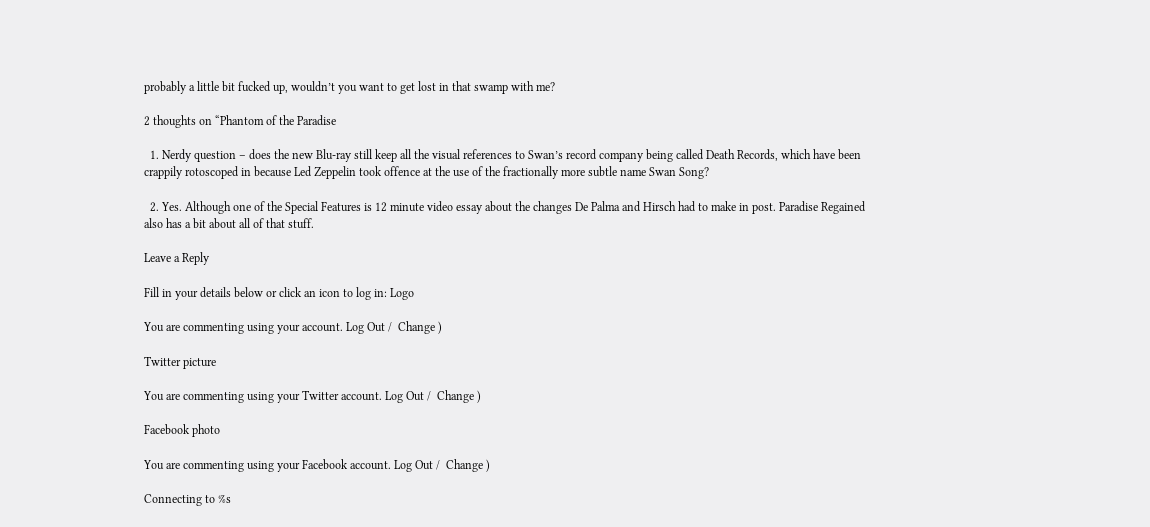probably a little bit fucked up, wouldn’t you want to get lost in that swamp with me?

2 thoughts on “Phantom of the Paradise

  1. Nerdy question – does the new Blu-ray still keep all the visual references to Swan’s record company being called Death Records, which have been crappily rotoscoped in because Led Zeppelin took offence at the use of the fractionally more subtle name Swan Song?

  2. Yes. Although one of the Special Features is 12 minute video essay about the changes De Palma and Hirsch had to make in post. Paradise Regained also has a bit about all of that stuff.

Leave a Reply

Fill in your details below or click an icon to log in: Logo

You are commenting using your account. Log Out /  Change )

Twitter picture

You are commenting using your Twitter account. Log Out /  Change )

Facebook photo

You are commenting using your Facebook account. Log Out /  Change )

Connecting to %s